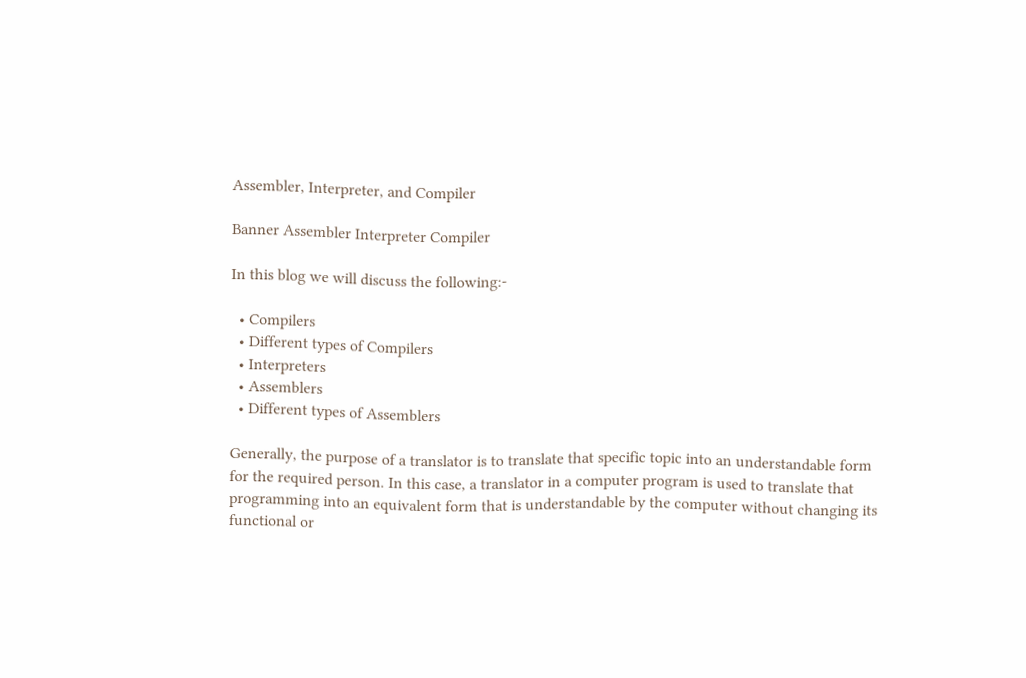Assembler, Interpreter, and Compiler

Banner Assembler Interpreter Compiler

In this blog we will discuss the following:-

  • Compilers
  • Different types of Compilers
  • Interpreters
  • Assemblers
  • Different types of Assemblers

Generally, the purpose of a translator is to translate that specific topic into an understandable form for the required person. In this case, a translator in a computer program is used to translate that programming into an equivalent form that is understandable by the computer without changing its functional or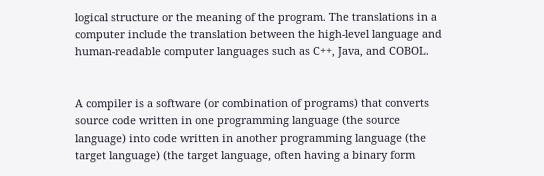logical structure or the meaning of the program. The translations in a computer include the translation between the high-level language and human-readable computer languages such as C++, Java, and COBOL.


A compiler is a software (or combination of programs) that converts source code written in one programming language (the source language) into code written in another programming language (the target language) (the target language, often having a binary form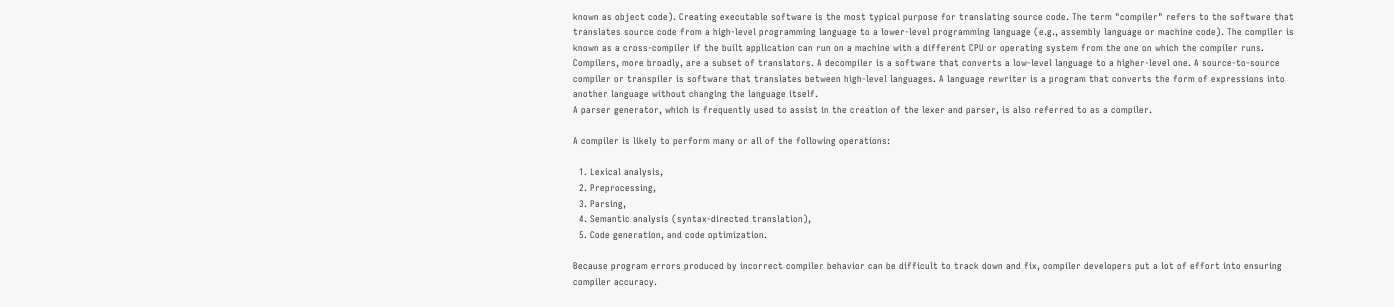known as object code). Creating executable software is the most typical purpose for translating source code. The term "compiler" refers to the software that translates source code from a high-level programming language to a lower-level programming language (e.g., assembly language or machine code). The compiler is known as a cross-compiler if the built application can run on a machine with a different CPU or operating system from the one on which the compiler runs. Compilers, more broadly, are a subset of translators. A decompiler is a software that converts a low-level language to a higher-level one. A source-to-source compiler or transpiler is software that translates between high-level languages. A language rewriter is a program that converts the form of expressions into another language without changing the language itself.
A parser generator, which is frequently used to assist in the creation of the lexer and parser, is also referred to as a compiler.

A compiler is likely to perform many or all of the following operations:

  1. Lexical analysis,
  2. Preprocessing,
  3. Parsing,
  4. Semantic analysis (syntax-directed translation),
  5. Code generation, and code optimization.

Because program errors produced by incorrect compiler behavior can be difficult to track down and fix, compiler developers put a lot of effort into ensuring compiler accuracy.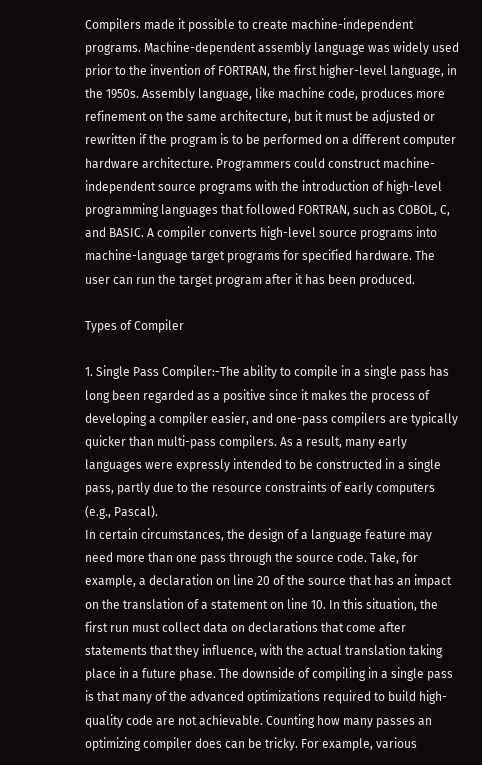Compilers made it possible to create machine-independent programs. Machine-dependent assembly language was widely used prior to the invention of FORTRAN, the first higher-level language, in the 1950s. Assembly language, like machine code, produces more refinement on the same architecture, but it must be adjusted or rewritten if the program is to be performed on a different computer hardware architecture. Programmers could construct machine-independent source programs with the introduction of high-level programming languages that followed FORTRAN, such as COBOL, C, and BASIC. A compiler converts high-level source programs into machine-language target programs for specified hardware. The user can run the target program after it has been produced.

Types of Compiler

1. Single Pass Compiler:-The ability to compile in a single pass has long been regarded as a positive since it makes the process of developing a compiler easier, and one-pass compilers are typically quicker than multi-pass compilers. As a result, many early languages were expressly intended to be constructed in a single pass, partly due to the resource constraints of early computers (e.g., Pascal).
In certain circumstances, the design of a language feature may need more than one pass through the source code. Take, for example, a declaration on line 20 of the source that has an impact on the translation of a statement on line 10. In this situation, the first run must collect data on declarations that come after statements that they influence, with the actual translation taking place in a future phase. The downside of compiling in a single pass is that many of the advanced optimizations required to build high-quality code are not achievable. Counting how many passes an optimizing compiler does can be tricky. For example, various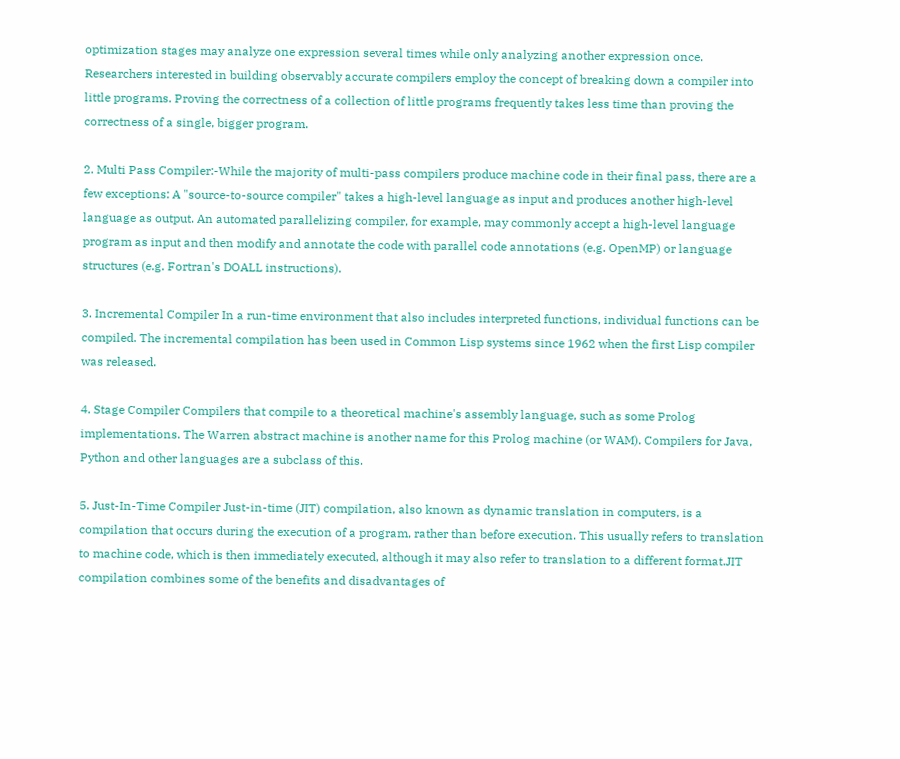optimization stages may analyze one expression several times while only analyzing another expression once. Researchers interested in building observably accurate compilers employ the concept of breaking down a compiler into little programs. Proving the correctness of a collection of little programs frequently takes less time than proving the correctness of a single, bigger program.

2. Multi Pass Compiler:-While the majority of multi-pass compilers produce machine code in their final pass, there are a few exceptions: A "source-to-source compiler" takes a high-level language as input and produces another high-level language as output. An automated parallelizing compiler, for example, may commonly accept a high-level language program as input and then modify and annotate the code with parallel code annotations (e.g. OpenMP) or language structures (e.g. Fortran's DOALL instructions).

3. Incremental Compiler In a run-time environment that also includes interpreted functions, individual functions can be compiled. The incremental compilation has been used in Common Lisp systems since 1962 when the first Lisp compiler was released.

4. Stage Compiler Compilers that compile to a theoretical machine's assembly language, such as some Prolog implementations. The Warren abstract machine is another name for this Prolog machine (or WAM). Compilers for Java, Python and other languages are a subclass of this.

5. Just-In-Time Compiler Just-in-time (JIT) compilation, also known as dynamic translation in computers, is a compilation that occurs during the execution of a program, rather than before execution. This usually refers to translation to machine code, which is then immediately executed, although it may also refer to translation to a different format.JIT compilation combines some of the benefits and disadvantages of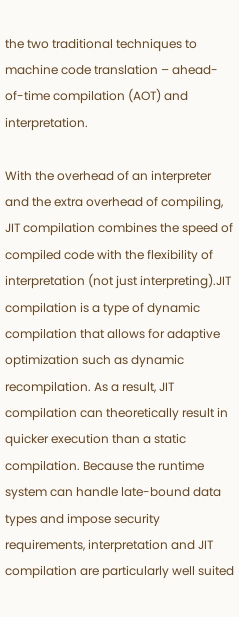the two traditional techniques to machine code translation – ahead-of-time compilation (AOT) and interpretation.

With the overhead of an interpreter and the extra overhead of compiling, JIT compilation combines the speed of compiled code with the flexibility of interpretation (not just interpreting).JIT compilation is a type of dynamic compilation that allows for adaptive optimization such as dynamic recompilation. As a result, JIT compilation can theoretically result in quicker execution than a static compilation. Because the runtime system can handle late-bound data types and impose security requirements, interpretation and JIT compilation are particularly well suited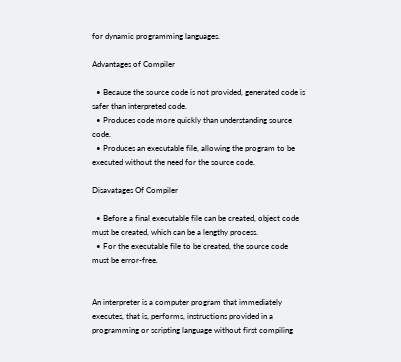for dynamic programming languages.

Advantages of Compiler

  • Because the source code is not provided, generated code is safer than interpreted code.
  • Produces code more quickly than understanding source code.
  • Produces an executable file, allowing the program to be executed without the need for the source code.

Disavatages Of Compiler

  • Before a final executable file can be created, object code must be created, which can be a lengthy process.
  • For the executable file to be created, the source code must be error-free.


An interpreter is a computer program that immediately executes, that is, performs, instructions provided in a programming or scripting language without first compiling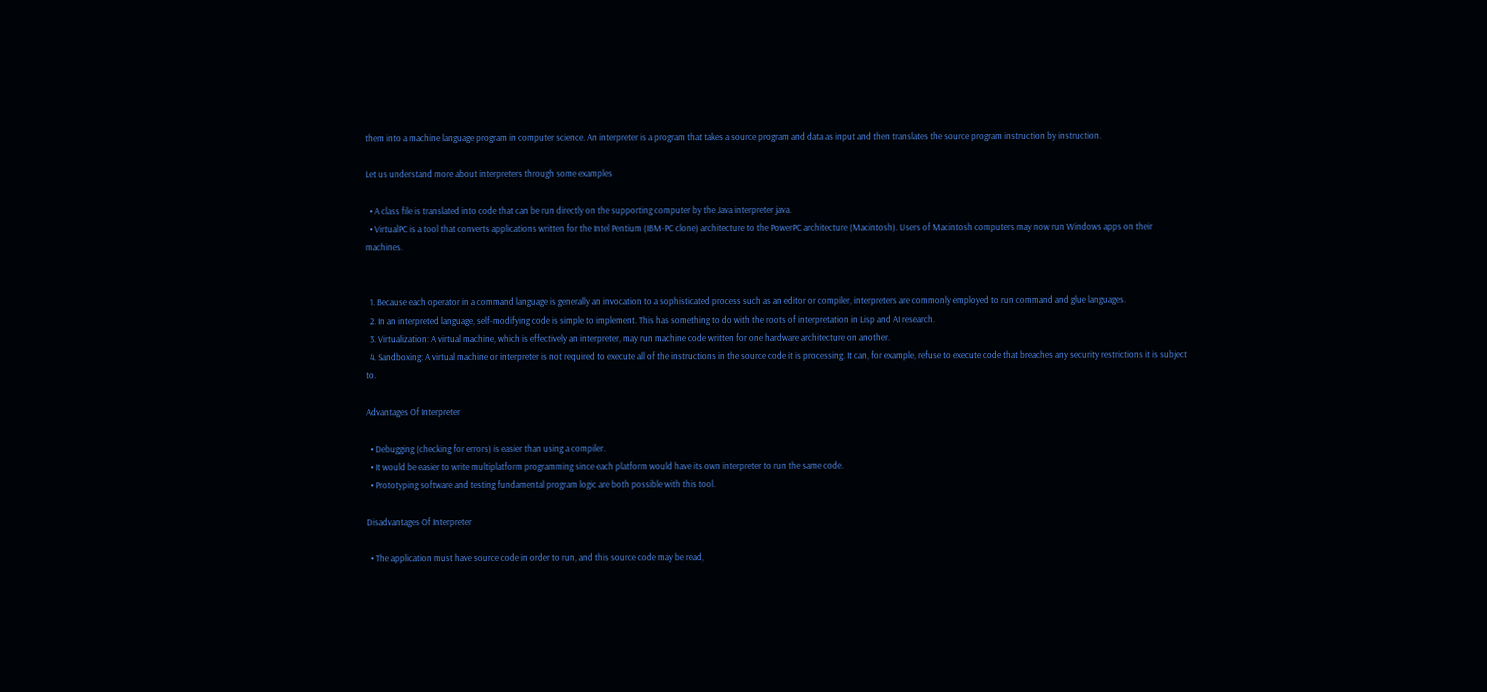them into a machine language program in computer science. An interpreter is a program that takes a source program and data as input and then translates the source program instruction by instruction.

Let us understand more about interpreters through some examples

  • A class file is translated into code that can be run directly on the supporting computer by the Java interpreter java.
  • VirtualPC is a tool that converts applications written for the Intel Pentium (IBM-PC clone) architecture to the PowerPC architecture (Macintosh). Users of Macintosh computers may now run Windows apps on their machines.


  1. Because each operator in a command language is generally an invocation to a sophisticated process such as an editor or compiler, interpreters are commonly employed to run command and glue languages.
  2. In an interpreted language, self-modifying code is simple to implement. This has something to do with the roots of interpretation in Lisp and AI research.
  3. Virtualization: A virtual machine, which is effectively an interpreter, may run machine code written for one hardware architecture on another.
  4. Sandboxing: A virtual machine or interpreter is not required to execute all of the instructions in the source code it is processing. It can, for example, refuse to execute code that breaches any security restrictions it is subject to.

Advantages Of Interpreter

  • Debugging (checking for errors) is easier than using a compiler.
  • It would be easier to write multiplatform programming since each platform would have its own interpreter to run the same code.
  • Prototyping software and testing fundamental program logic are both possible with this tool.

Disadvantages Of Interpreter

  • The application must have source code in order to run, and this source code may be read,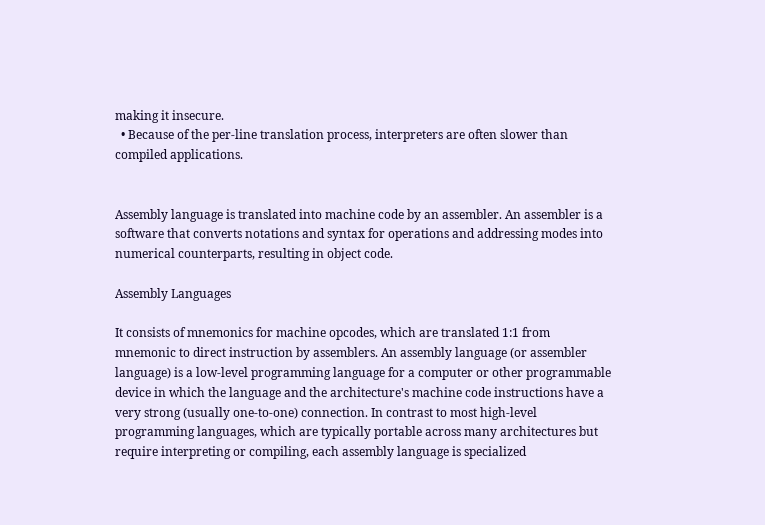making it insecure.
  • Because of the per-line translation process, interpreters are often slower than compiled applications.


Assembly language is translated into machine code by an assembler. An assembler is a software that converts notations and syntax for operations and addressing modes into numerical counterparts, resulting in object code.

Assembly Languages

It consists of mnemonics for machine opcodes, which are translated 1:1 from mnemonic to direct instruction by assemblers. An assembly language (or assembler language) is a low-level programming language for a computer or other programmable device in which the language and the architecture's machine code instructions have a very strong (usually one-to-one) connection. In contrast to most high-level programming languages, which are typically portable across many architectures but require interpreting or compiling, each assembly language is specialized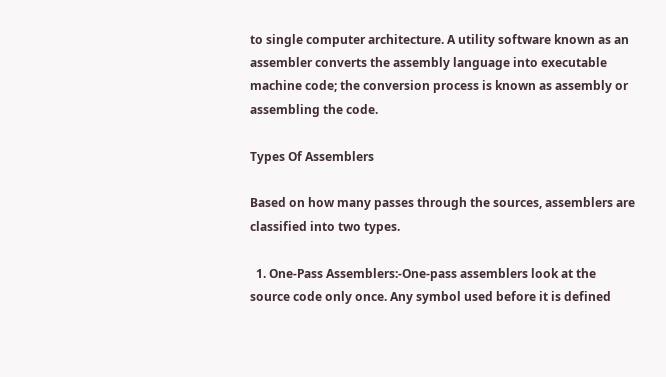to single computer architecture. A utility software known as an assembler converts the assembly language into executable machine code; the conversion process is known as assembly or assembling the code.

Types Of Assemblers

Based on how many passes through the sources, assemblers are classified into two types.

  1. One-Pass Assemblers:-One-pass assemblers look at the source code only once. Any symbol used before it is defined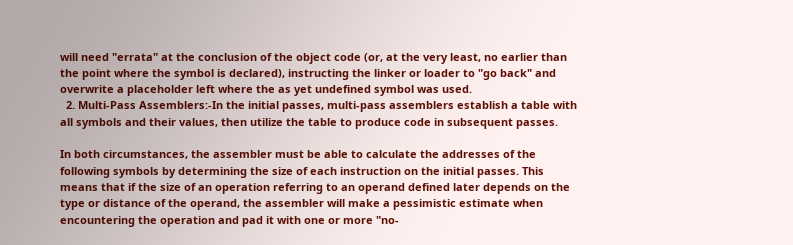will need "errata" at the conclusion of the object code (or, at the very least, no earlier than the point where the symbol is declared), instructing the linker or loader to "go back" and overwrite a placeholder left where the as yet undefined symbol was used.
  2. Multi-Pass Assemblers:-In the initial passes, multi-pass assemblers establish a table with all symbols and their values, then utilize the table to produce code in subsequent passes.

In both circumstances, the assembler must be able to calculate the addresses of the following symbols by determining the size of each instruction on the initial passes. This means that if the size of an operation referring to an operand defined later depends on the type or distance of the operand, the assembler will make a pessimistic estimate when encountering the operation and pad it with one or more "no-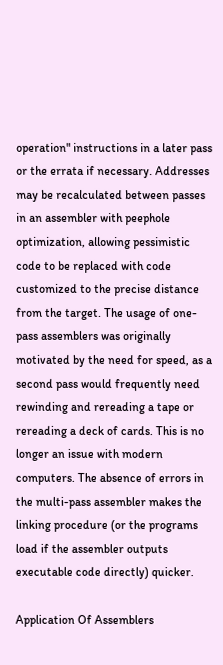operation" instructions in a later pass or the errata if necessary. Addresses may be recalculated between passes in an assembler with peephole optimization, allowing pessimistic code to be replaced with code customized to the precise distance from the target. The usage of one-pass assemblers was originally motivated by the need for speed, as a second pass would frequently need rewinding and rereading a tape or rereading a deck of cards. This is no longer an issue with modern computers. The absence of errors in the multi-pass assembler makes the linking procedure (or the programs load if the assembler outputs executable code directly) quicker.

Application Of Assemblers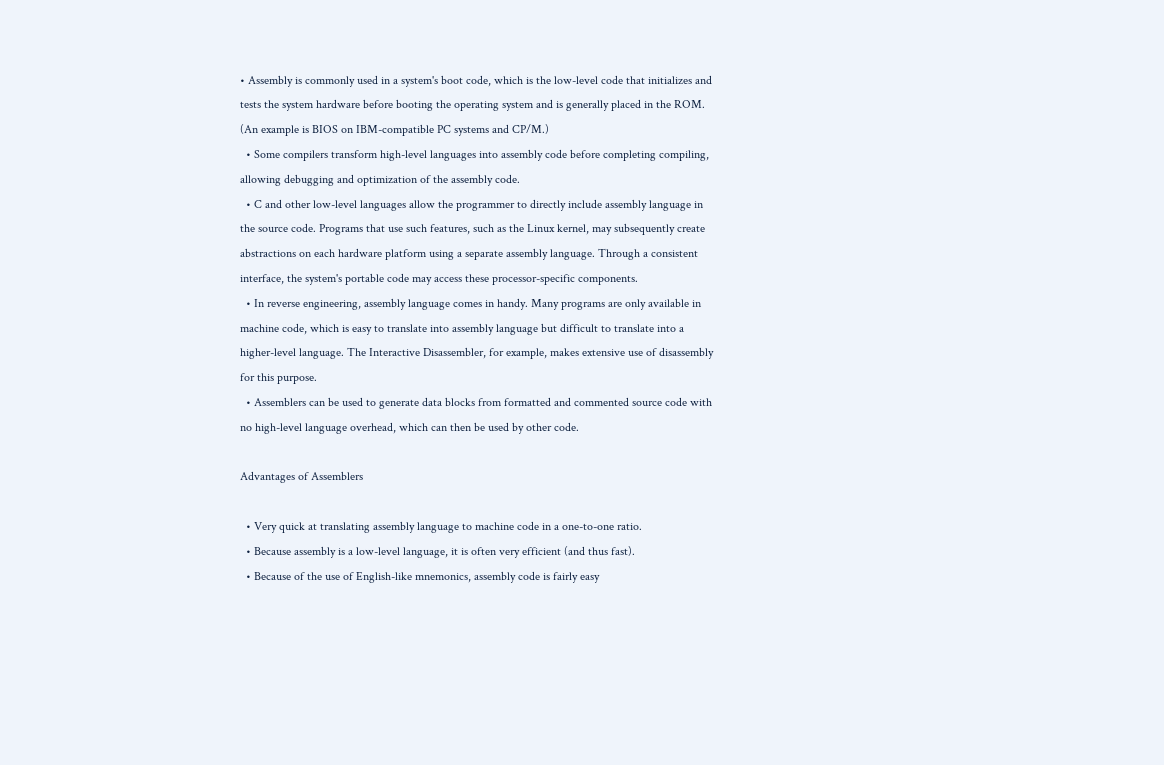• Assembly is commonly used in a system's boot code, which is the low-level code that initializes and tests the system hardware before booting the operating system and is generally placed in the ROM. (An example is BIOS on IBM-compatible PC systems and CP/M.)
  • Some compilers transform high-level languages into assembly code before completing compiling, allowing debugging and optimization of the assembly code.
  • C and other low-level languages allow the programmer to directly include assembly language in the source code. Programs that use such features, such as the Linux kernel, may subsequently create abstractions on each hardware platform using a separate assembly language. Through a consistent interface, the system's portable code may access these processor-specific components.
  • In reverse engineering, assembly language comes in handy. Many programs are only available in machine code, which is easy to translate into assembly language but difficult to translate into a higher-level language. The Interactive Disassembler, for example, makes extensive use of disassembly for this purpose.
  • Assemblers can be used to generate data blocks from formatted and commented source code with no high-level language overhead, which can then be used by other code.

Advantages of Assemblers

  • Very quick at translating assembly language to machine code in a one-to-one ratio.
  • Because assembly is a low-level language, it is often very efficient (and thus fast).
  • Because of the use of English-like mnemonics, assembly code is fairly easy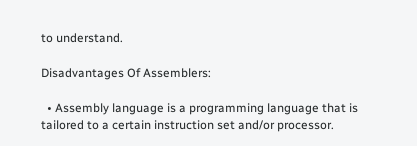to understand.

Disadvantages Of Assemblers:

  • Assembly language is a programming language that is tailored to a certain instruction set and/or processor.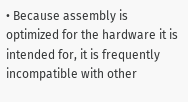• Because assembly is optimized for the hardware it is intended for, it is frequently incompatible with other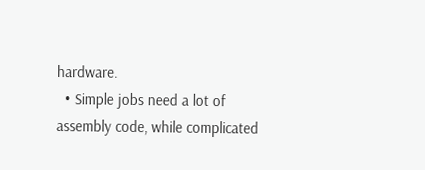hardware.
  • Simple jobs need a lot of assembly code, while complicated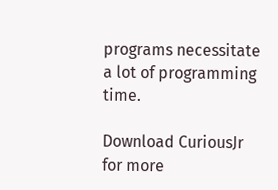programs necessitate a lot of programming time.

Download CuriousJr for more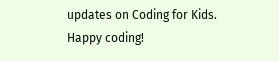updates on Coding for Kids.
Happy coding!